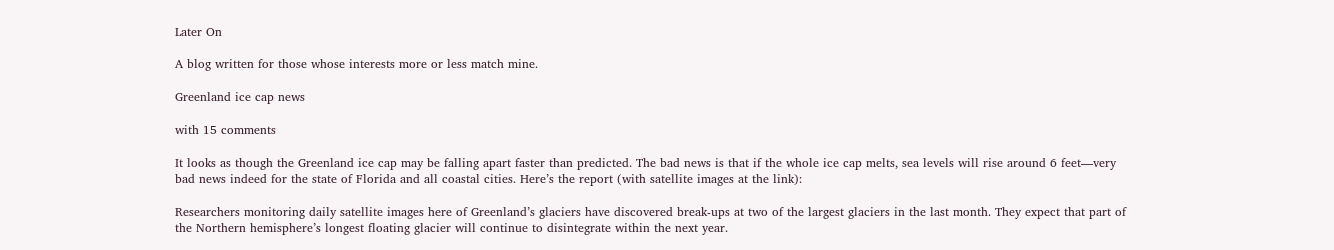Later On

A blog written for those whose interests more or less match mine.

Greenland ice cap news

with 15 comments

It looks as though the Greenland ice cap may be falling apart faster than predicted. The bad news is that if the whole ice cap melts, sea levels will rise around 6 feet—very bad news indeed for the state of Florida and all coastal cities. Here’s the report (with satellite images at the link):

Researchers monitoring daily satellite images here of Greenland’s glaciers have discovered break-ups at two of the largest glaciers in the last month. They expect that part of the Northern hemisphere’s longest floating glacier will continue to disintegrate within the next year.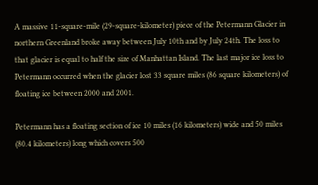A massive 11-square-mile (29-square-kilometer) piece of the Petermann Glacier in northern Greenland broke away between July 10th and by July 24th. The loss to that glacier is equal to half the size of Manhattan Island. The last major ice loss to Petermann occurred when the glacier lost 33 square miles (86 square kilometers) of floating ice between 2000 and 2001.

Petermann has a floating section of ice 10 miles (16 kilometers) wide and 50 miles (80.4 kilometers) long which covers 500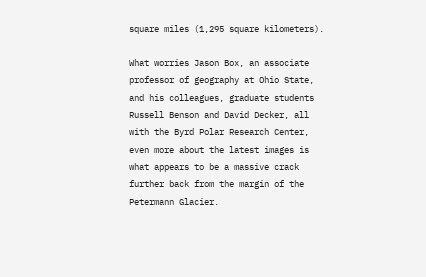square miles (1,295 square kilometers).

What worries Jason Box, an associate professor of geography at Ohio State, and his colleagues, graduate students Russell Benson and David Decker, all with the Byrd Polar Research Center, even more about the latest images is what appears to be a massive crack further back from the margin of the Petermann Glacier.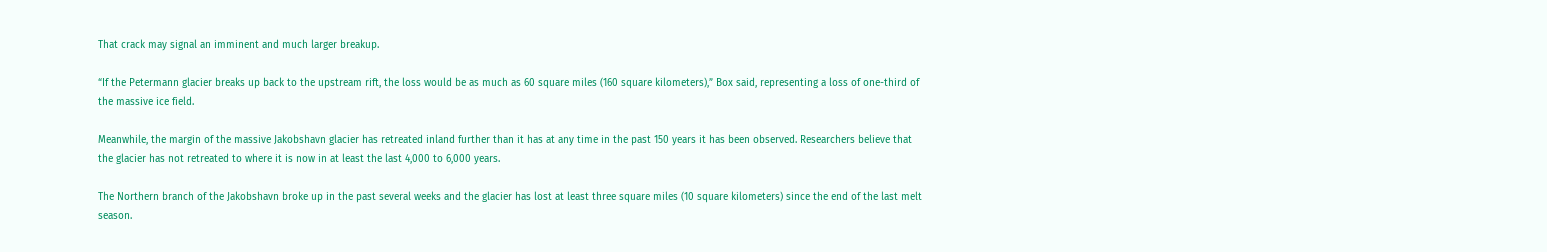That crack may signal an imminent and much larger breakup.

“If the Petermann glacier breaks up back to the upstream rift, the loss would be as much as 60 square miles (160 square kilometers),” Box said, representing a loss of one-third of the massive ice field.

Meanwhile, the margin of the massive Jakobshavn glacier has retreated inland further than it has at any time in the past 150 years it has been observed. Researchers believe that the glacier has not retreated to where it is now in at least the last 4,000 to 6,000 years.

The Northern branch of the Jakobshavn broke up in the past several weeks and the glacier has lost at least three square miles (10 square kilometers) since the end of the last melt season.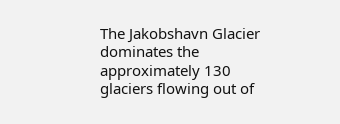The Jakobshavn Glacier dominates the approximately 130 glaciers flowing out of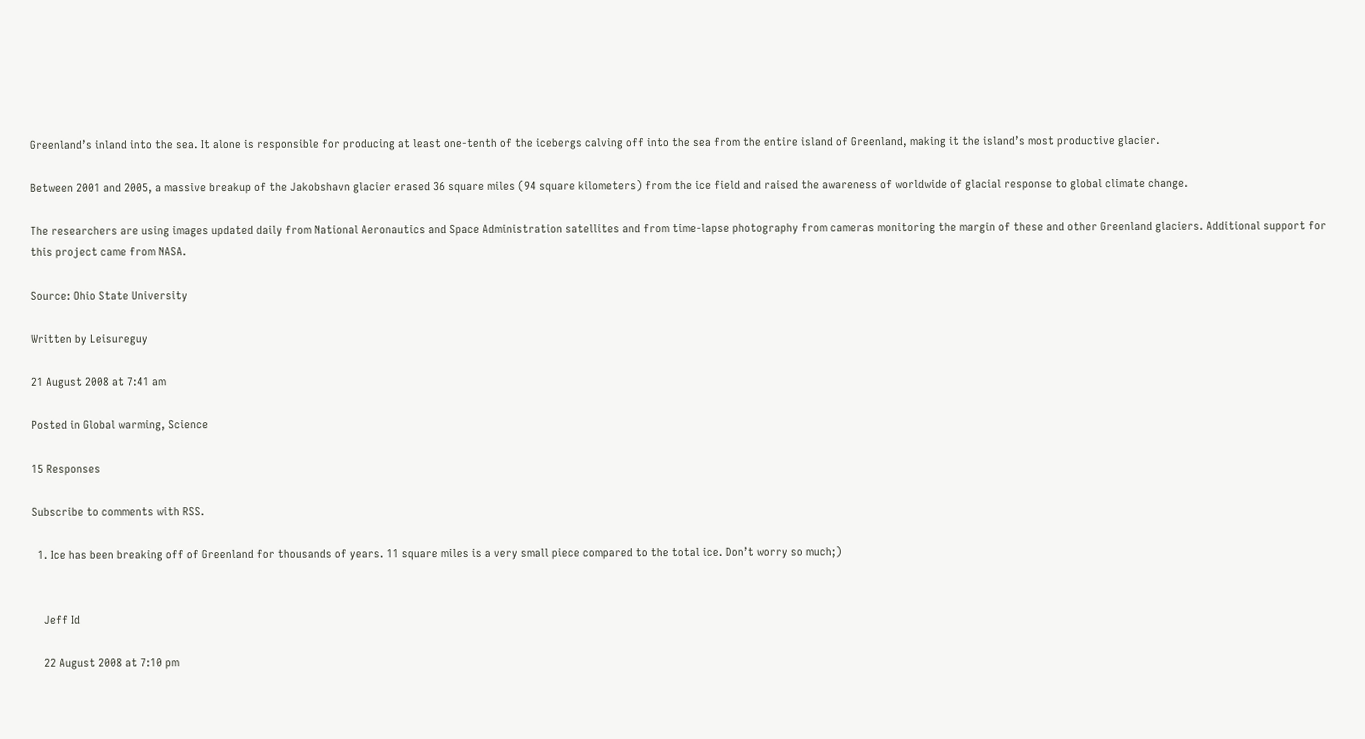Greenland’s inland into the sea. It alone is responsible for producing at least one-tenth of the icebergs calving off into the sea from the entire island of Greenland, making it the island’s most productive glacier.

Between 2001 and 2005, a massive breakup of the Jakobshavn glacier erased 36 square miles (94 square kilometers) from the ice field and raised the awareness of worldwide of glacial response to global climate change.

The researchers are using images updated daily from National Aeronautics and Space Administration satellites and from time-lapse photography from cameras monitoring the margin of these and other Greenland glaciers. Additional support for this project came from NASA.

Source: Ohio State University

Written by Leisureguy

21 August 2008 at 7:41 am

Posted in Global warming, Science

15 Responses

Subscribe to comments with RSS.

  1. Ice has been breaking off of Greenland for thousands of years. 11 square miles is a very small piece compared to the total ice. Don’t worry so much;)


    Jeff Id

    22 August 2008 at 7:10 pm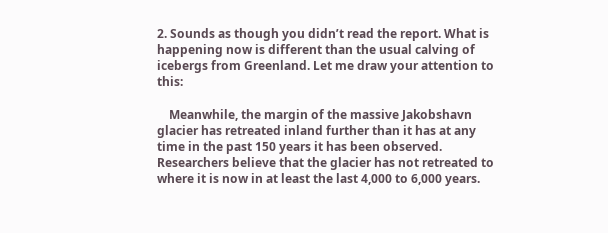2. Sounds as though you didn’t read the report. What is happening now is different than the usual calving of icebergs from Greenland. Let me draw your attention to this:

    Meanwhile, the margin of the massive Jakobshavn glacier has retreated inland further than it has at any time in the past 150 years it has been observed. Researchers believe that the glacier has not retreated to where it is now in at least the last 4,000 to 6,000 years.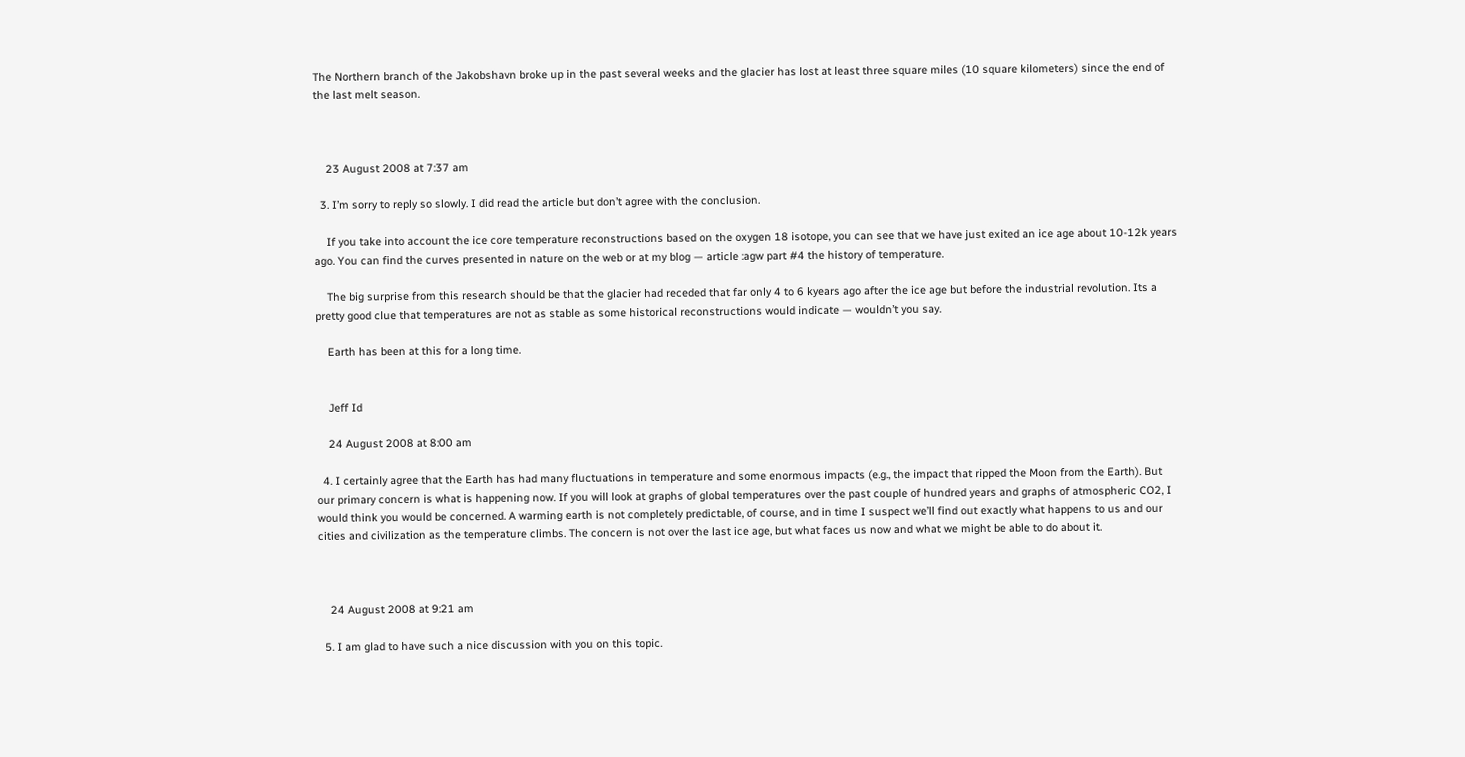The Northern branch of the Jakobshavn broke up in the past several weeks and the glacier has lost at least three square miles (10 square kilometers) since the end of the last melt season.



    23 August 2008 at 7:37 am

  3. I’m sorry to reply so slowly. I did read the article but don’t agree with the conclusion.

    If you take into account the ice core temperature reconstructions based on the oxygen 18 isotope, you can see that we have just exited an ice age about 10-12k years ago. You can find the curves presented in nature on the web or at my blog — article :agw part #4 the history of temperature.

    The big surprise from this research should be that the glacier had receded that far only 4 to 6 kyears ago after the ice age but before the industrial revolution. Its a pretty good clue that temperatures are not as stable as some historical reconstructions would indicate — wouldn’t you say.

    Earth has been at this for a long time.


    Jeff Id

    24 August 2008 at 8:00 am

  4. I certainly agree that the Earth has had many fluctuations in temperature and some enormous impacts (e.g., the impact that ripped the Moon from the Earth). But our primary concern is what is happening now. If you will look at graphs of global temperatures over the past couple of hundred years and graphs of atmospheric CO2, I would think you would be concerned. A warming earth is not completely predictable, of course, and in time I suspect we’ll find out exactly what happens to us and our cities and civilization as the temperature climbs. The concern is not over the last ice age, but what faces us now and what we might be able to do about it.



    24 August 2008 at 9:21 am

  5. I am glad to have such a nice discussion with you on this topic.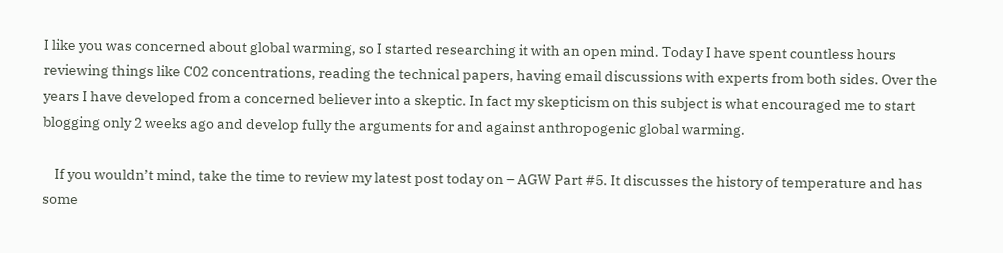I like you was concerned about global warming, so I started researching it with an open mind. Today I have spent countless hours reviewing things like C02 concentrations, reading the technical papers, having email discussions with experts from both sides. Over the years I have developed from a concerned believer into a skeptic. In fact my skepticism on this subject is what encouraged me to start blogging only 2 weeks ago and develop fully the arguments for and against anthropogenic global warming.

    If you wouldn’t mind, take the time to review my latest post today on – AGW Part #5. It discusses the history of temperature and has some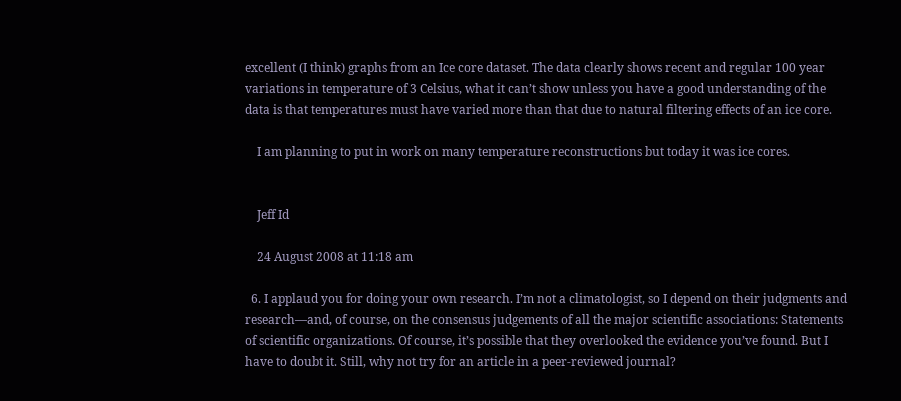excellent (I think) graphs from an Ice core dataset. The data clearly shows recent and regular 100 year variations in temperature of 3 Celsius, what it can’t show unless you have a good understanding of the data is that temperatures must have varied more than that due to natural filtering effects of an ice core.

    I am planning to put in work on many temperature reconstructions but today it was ice cores.


    Jeff Id

    24 August 2008 at 11:18 am

  6. I applaud you for doing your own research. I’m not a climatologist, so I depend on their judgments and research—and, of course, on the consensus judgements of all the major scientific associations: Statements of scientific organizations. Of course, it’s possible that they overlooked the evidence you’ve found. But I have to doubt it. Still, why not try for an article in a peer-reviewed journal?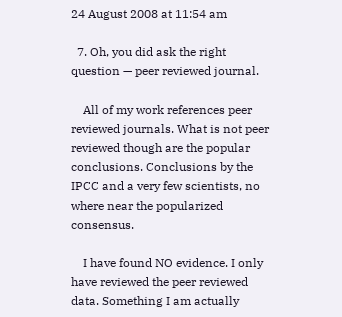24 August 2008 at 11:54 am

  7. Oh, you did ask the right question — peer reviewed journal.

    All of my work references peer reviewed journals. What is not peer reviewed though are the popular conclusions. Conclusions by the IPCC and a very few scientists, no where near the popularized consensus.

    I have found NO evidence. I only have reviewed the peer reviewed data. Something I am actually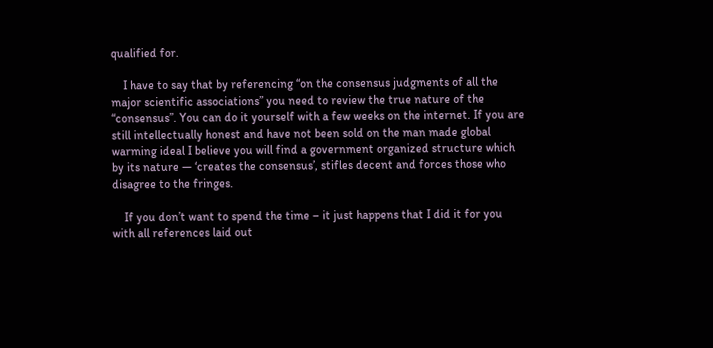qualified for.

    I have to say that by referencing “on the consensus judgments of all the major scientific associations” you need to review the true nature of the “consensus”. You can do it yourself with a few weeks on the internet. If you are still intellectually honest and have not been sold on the man made global warming ideal I believe you will find a government organized structure which by its nature — ‘creates the consensus’, stifles decent and forces those who disagree to the fringes.

    If you don’t want to spend the time – it just happens that I did it for you with all references laid out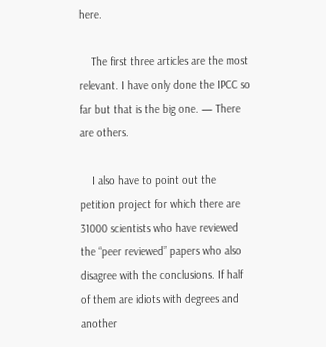here.

    The first three articles are the most relevant. I have only done the IPCC so far but that is the big one. — There are others.

    I also have to point out the petition project for which there are 31000 scientists who have reviewed the “peer reviewed” papers who also disagree with the conclusions. If half of them are idiots with degrees and another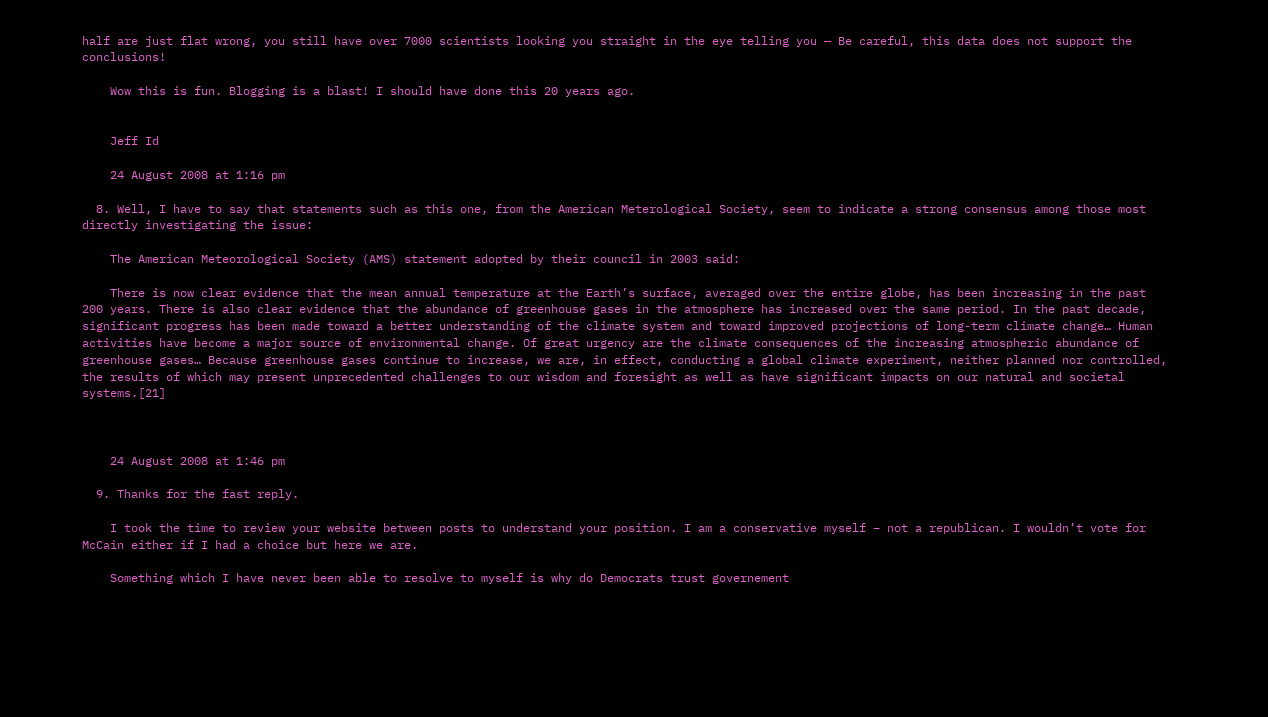half are just flat wrong, you still have over 7000 scientists looking you straight in the eye telling you — Be careful, this data does not support the conclusions!

    Wow this is fun. Blogging is a blast! I should have done this 20 years ago.


    Jeff Id

    24 August 2008 at 1:16 pm

  8. Well, I have to say that statements such as this one, from the American Meterological Society, seem to indicate a strong consensus among those most directly investigating the issue:

    The American Meteorological Society (AMS) statement adopted by their council in 2003 said:

    There is now clear evidence that the mean annual temperature at the Earth’s surface, averaged over the entire globe, has been increasing in the past 200 years. There is also clear evidence that the abundance of greenhouse gases in the atmosphere has increased over the same period. In the past decade, significant progress has been made toward a better understanding of the climate system and toward improved projections of long-term climate change… Human activities have become a major source of environmental change. Of great urgency are the climate consequences of the increasing atmospheric abundance of greenhouse gases… Because greenhouse gases continue to increase, we are, in effect, conducting a global climate experiment, neither planned nor controlled, the results of which may present unprecedented challenges to our wisdom and foresight as well as have significant impacts on our natural and societal systems.[21]



    24 August 2008 at 1:46 pm

  9. Thanks for the fast reply.

    I took the time to review your website between posts to understand your position. I am a conservative myself – not a republican. I wouldn’t vote for McCain either if I had a choice but here we are.

    Something which I have never been able to resolve to myself is why do Democrats trust governement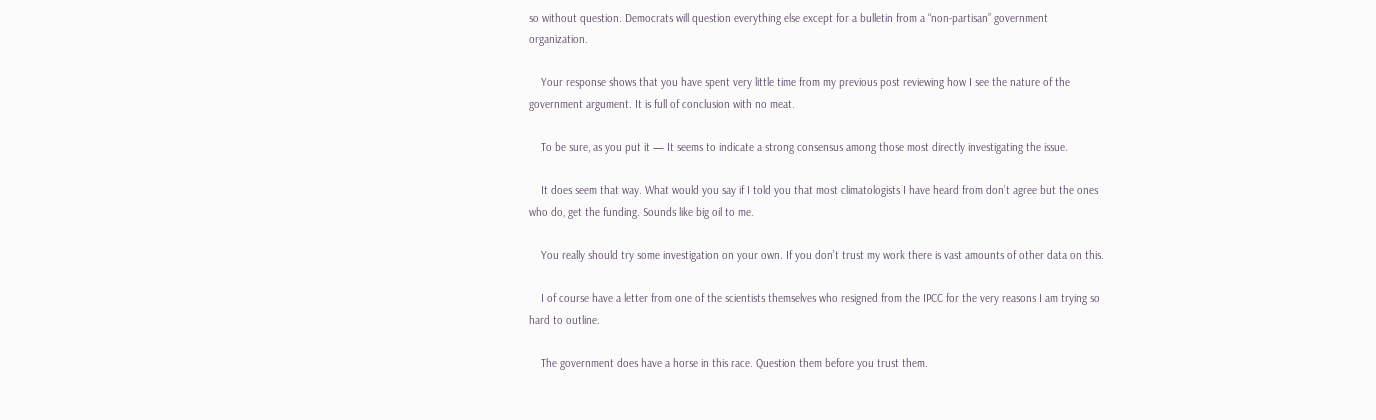so without question. Democrats will question everything else except for a bulletin from a “non-partisan” government organization.

    Your response shows that you have spent very little time from my previous post reviewing how I see the nature of the government argument. It is full of conclusion with no meat.

    To be sure, as you put it — It seems to indicate a strong consensus among those most directly investigating the issue.

    It does seem that way. What would you say if I told you that most climatologists I have heard from don’t agree but the ones who do, get the funding. Sounds like big oil to me.

    You really should try some investigation on your own. If you don’t trust my work there is vast amounts of other data on this.

    I of course have a letter from one of the scientists themselves who resigned from the IPCC for the very reasons I am trying so hard to outline.

    The government does have a horse in this race. Question them before you trust them.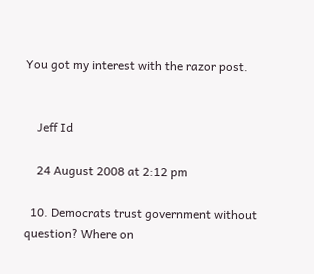You got my interest with the razor post.


    Jeff Id

    24 August 2008 at 2:12 pm

  10. Democrats trust government without question? Where on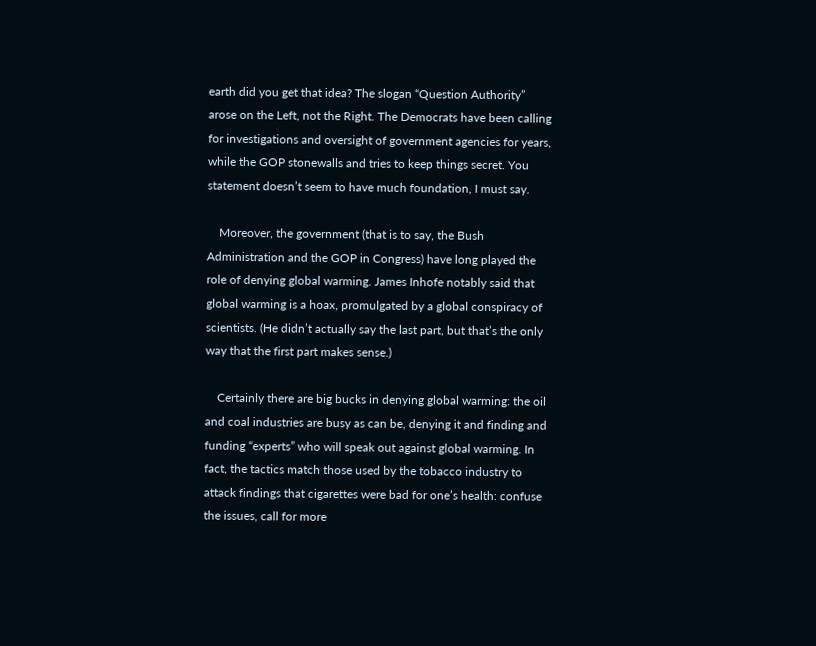earth did you get that idea? The slogan “Question Authority” arose on the Left, not the Right. The Democrats have been calling for investigations and oversight of government agencies for years, while the GOP stonewalls and tries to keep things secret. You statement doesn’t seem to have much foundation, I must say.

    Moreover, the government (that is to say, the Bush Administration and the GOP in Congress) have long played the role of denying global warming. James Inhofe notably said that global warming is a hoax, promulgated by a global conspiracy of scientists. (He didn’t actually say the last part, but that’s the only way that the first part makes sense.)

    Certainly there are big bucks in denying global warming: the oil and coal industries are busy as can be, denying it and finding and funding “experts” who will speak out against global warming. In fact, the tactics match those used by the tobacco industry to attack findings that cigarettes were bad for one’s health: confuse the issues, call for more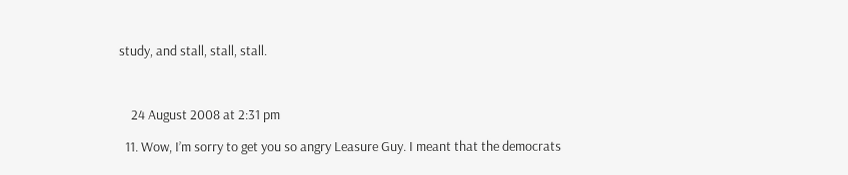study, and stall, stall, stall.



    24 August 2008 at 2:31 pm

  11. Wow, I’m sorry to get you so angry Leasure Guy. I meant that the democrats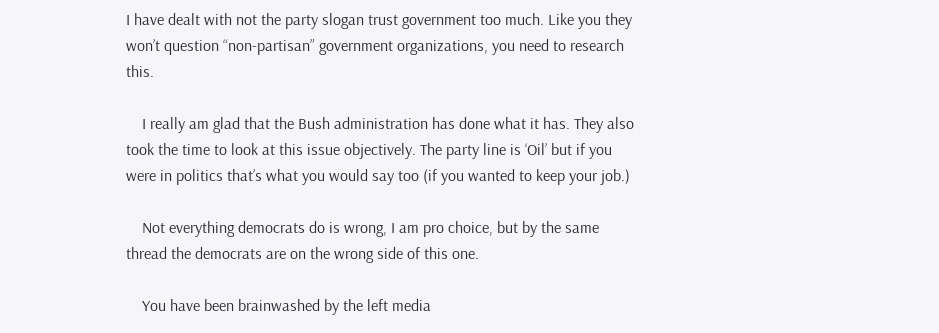I have dealt with not the party slogan trust government too much. Like you they won’t question “non-partisan” government organizations, you need to research this.

    I really am glad that the Bush administration has done what it has. They also took the time to look at this issue objectively. The party line is ‘Oil’ but if you were in politics that’s what you would say too (if you wanted to keep your job.)

    Not everything democrats do is wrong, I am pro choice, but by the same thread the democrats are on the wrong side of this one.

    You have been brainwashed by the left media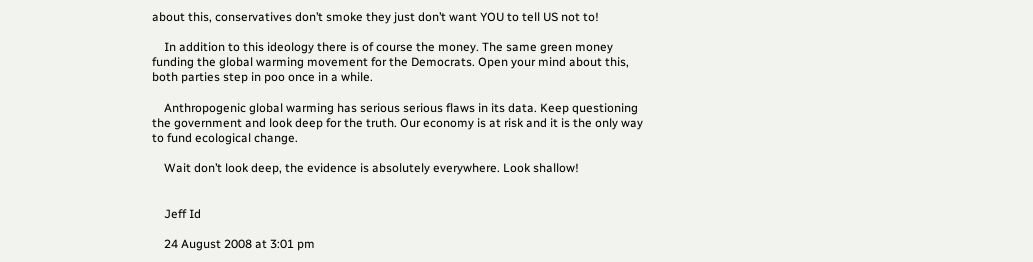about this, conservatives don’t smoke they just don’t want YOU to tell US not to!

    In addition to this ideology there is of course the money. The same green money funding the global warming movement for the Democrats. Open your mind about this, both parties step in poo once in a while.

    Anthropogenic global warming has serious serious flaws in its data. Keep questioning the government and look deep for the truth. Our economy is at risk and it is the only way to fund ecological change.

    Wait don’t look deep, the evidence is absolutely everywhere. Look shallow!


    Jeff Id

    24 August 2008 at 3:01 pm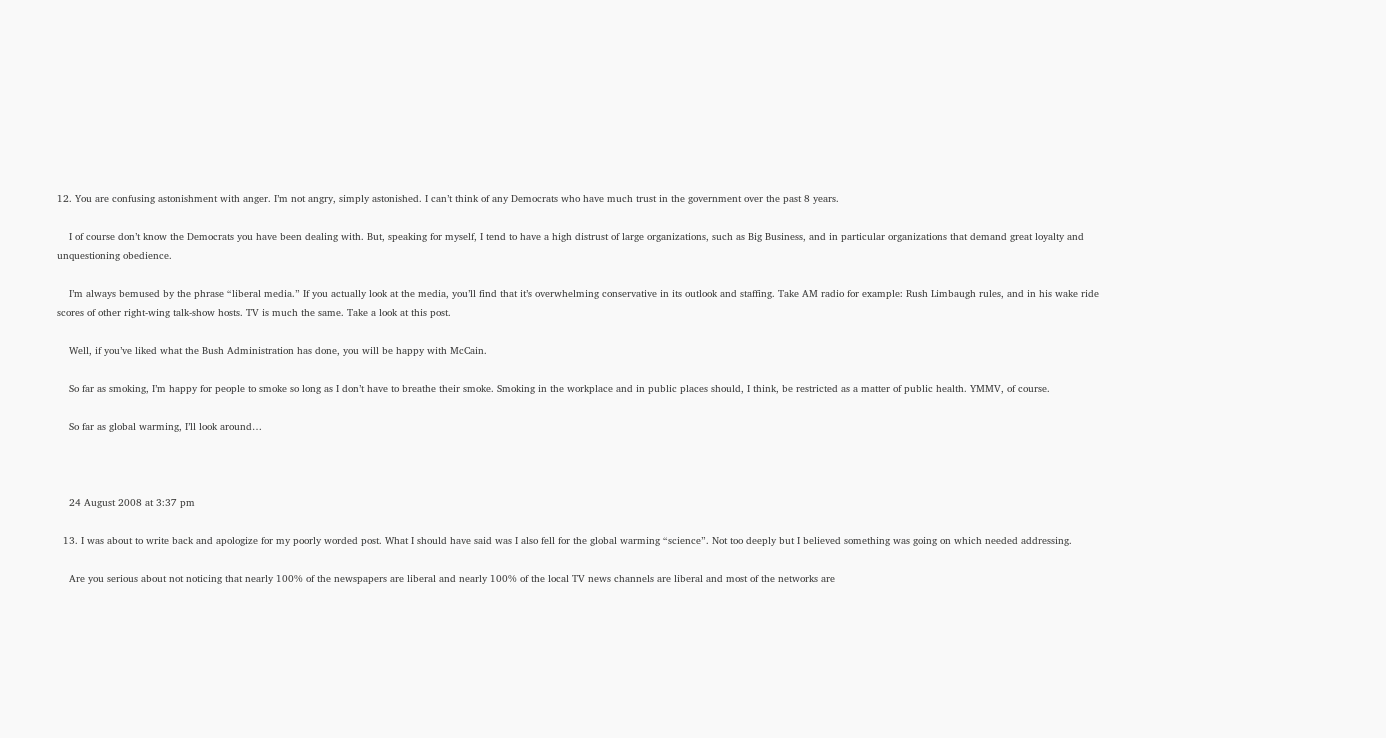12. You are confusing astonishment with anger. I’m not angry, simply astonished. I can’t think of any Democrats who have much trust in the government over the past 8 years.

    I of course don’t know the Democrats you have been dealing with. But, speaking for myself, I tend to have a high distrust of large organizations, such as Big Business, and in particular organizations that demand great loyalty and unquestioning obedience.

    I’m always bemused by the phrase “liberal media.” If you actually look at the media, you’ll find that it’s overwhelming conservative in its outlook and staffing. Take AM radio for example: Rush Limbaugh rules, and in his wake ride scores of other right-wing talk-show hosts. TV is much the same. Take a look at this post.

    Well, if you’ve liked what the Bush Administration has done, you will be happy with McCain.

    So far as smoking, I’m happy for people to smoke so long as I don’t have to breathe their smoke. Smoking in the workplace and in public places should, I think, be restricted as a matter of public health. YMMV, of course.

    So far as global warming, I’ll look around…



    24 August 2008 at 3:37 pm

  13. I was about to write back and apologize for my poorly worded post. What I should have said was I also fell for the global warming “science”. Not too deeply but I believed something was going on which needed addressing.

    Are you serious about not noticing that nearly 100% of the newspapers are liberal and nearly 100% of the local TV news channels are liberal and most of the networks are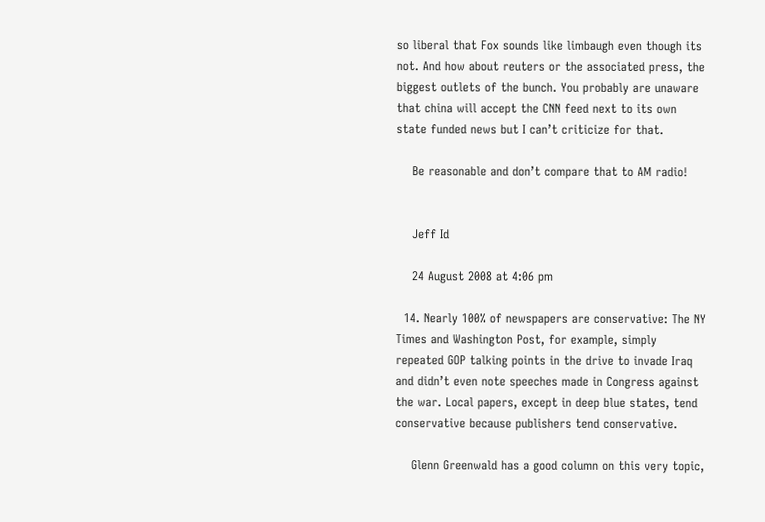so liberal that Fox sounds like limbaugh even though its not. And how about reuters or the associated press, the biggest outlets of the bunch. You probably are unaware that china will accept the CNN feed next to its own state funded news but I can’t criticize for that.

    Be reasonable and don’t compare that to AM radio!


    Jeff Id

    24 August 2008 at 4:06 pm

  14. Nearly 100% of newspapers are conservative: The NY Times and Washington Post, for example, simply repeated GOP talking points in the drive to invade Iraq and didn’t even note speeches made in Congress against the war. Local papers, except in deep blue states, tend conservative because publishers tend conservative.

    Glenn Greenwald has a good column on this very topic,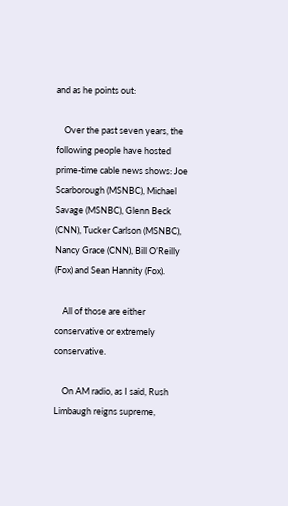and as he points out:

    Over the past seven years, the following people have hosted prime-time cable news shows: Joe Scarborough (MSNBC), Michael Savage (MSNBC), Glenn Beck (CNN), Tucker Carlson (MSNBC), Nancy Grace (CNN), Bill O’Reilly (Fox) and Sean Hannity (Fox).

    All of those are either conservative or extremely conservative.

    On AM radio, as I said, Rush Limbaugh reigns supreme,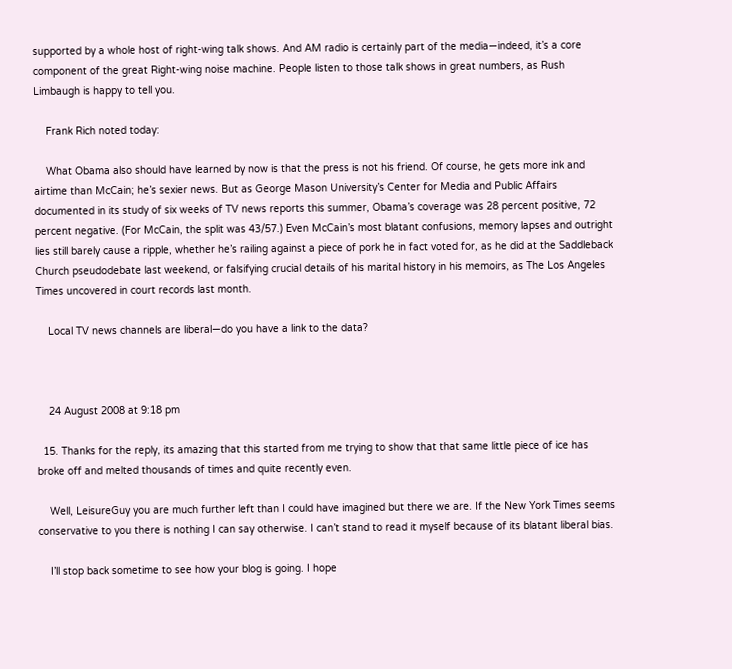supported by a whole host of right-wing talk shows. And AM radio is certainly part of the media—indeed, it’s a core component of the great Right-wing noise machine. People listen to those talk shows in great numbers, as Rush Limbaugh is happy to tell you.

    Frank Rich noted today:

    What Obama also should have learned by now is that the press is not his friend. Of course, he gets more ink and airtime than McCain; he’s sexier news. But as George Mason University’s Center for Media and Public Affairs documented in its study of six weeks of TV news reports this summer, Obama’s coverage was 28 percent positive, 72 percent negative. (For McCain, the split was 43/57.) Even McCain’s most blatant confusions, memory lapses and outright lies still barely cause a ripple, whether he’s railing against a piece of pork he in fact voted for, as he did at the Saddleback Church pseudodebate last weekend, or falsifying crucial details of his marital history in his memoirs, as The Los Angeles Times uncovered in court records last month.

    Local TV news channels are liberal—do you have a link to the data?



    24 August 2008 at 9:18 pm

  15. Thanks for the reply, its amazing that this started from me trying to show that that same little piece of ice has broke off and melted thousands of times and quite recently even.

    Well, LeisureGuy you are much further left than I could have imagined but there we are. If the New York Times seems conservative to you there is nothing I can say otherwise. I can’t stand to read it myself because of its blatant liberal bias.

    I’ll stop back sometime to see how your blog is going. I hope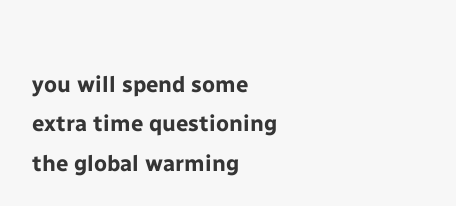you will spend some extra time questioning the global warming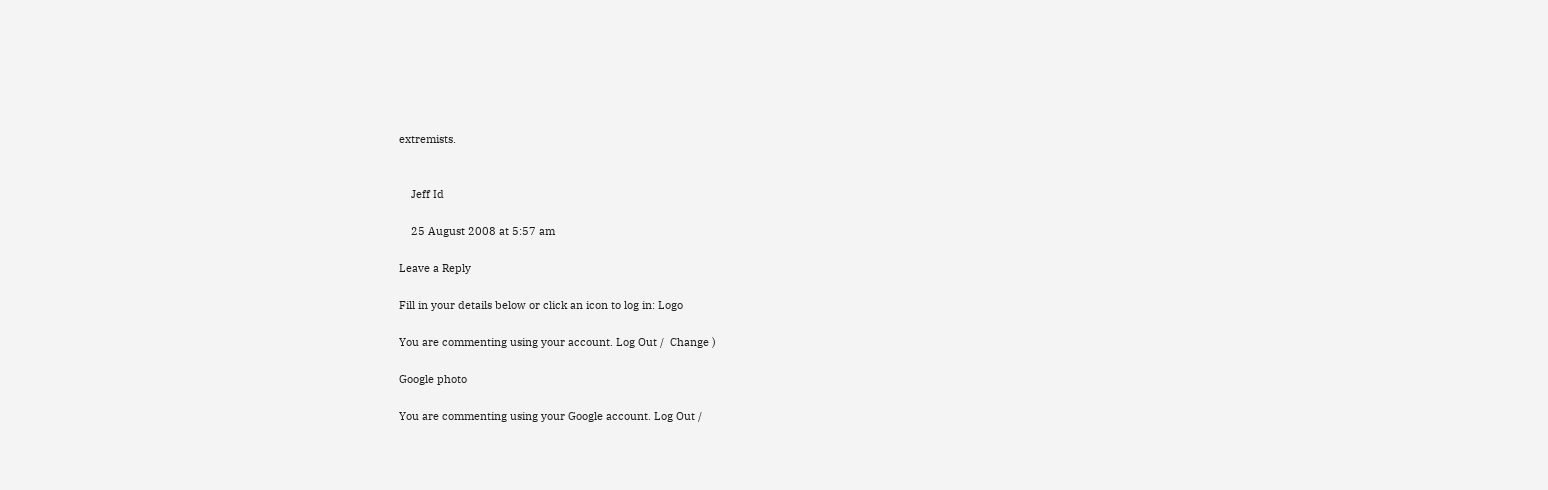extremists.


    Jeff Id

    25 August 2008 at 5:57 am

Leave a Reply

Fill in your details below or click an icon to log in: Logo

You are commenting using your account. Log Out /  Change )

Google photo

You are commenting using your Google account. Log Out /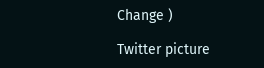Change )

Twitter picture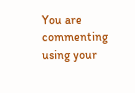You are commenting using your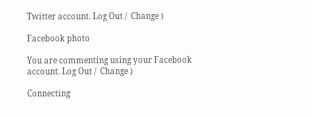Twitter account. Log Out /  Change )

Facebook photo

You are commenting using your Facebook account. Log Out /  Change )

Connecting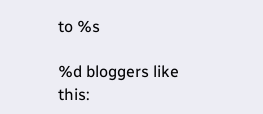to %s

%d bloggers like this: